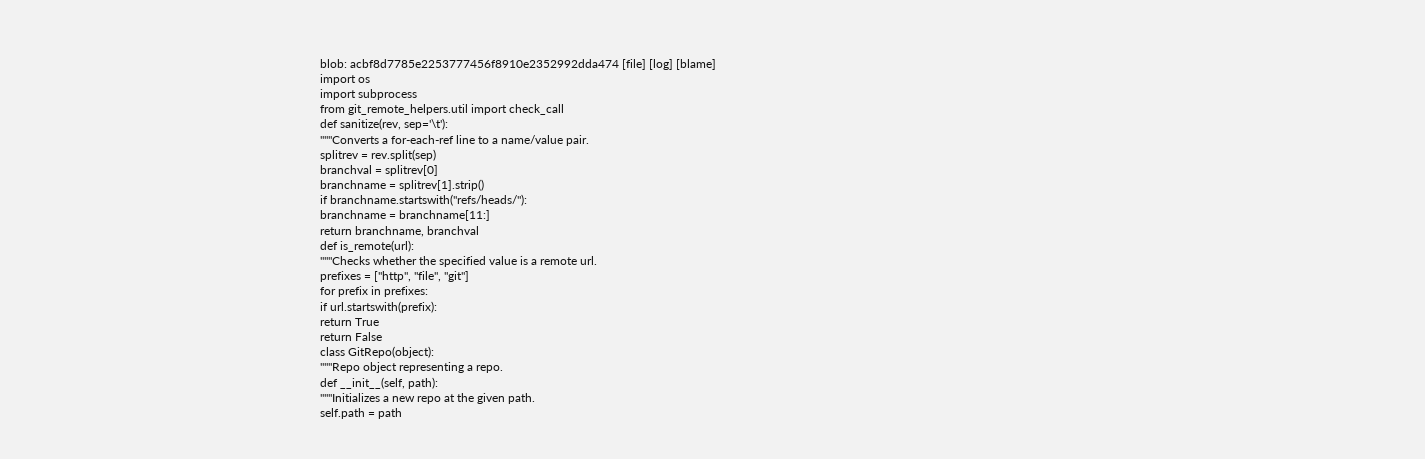blob: acbf8d7785e2253777456f8910e2352992dda474 [file] [log] [blame]
import os
import subprocess
from git_remote_helpers.util import check_call
def sanitize(rev, sep='\t'):
"""Converts a for-each-ref line to a name/value pair.
splitrev = rev.split(sep)
branchval = splitrev[0]
branchname = splitrev[1].strip()
if branchname.startswith("refs/heads/"):
branchname = branchname[11:]
return branchname, branchval
def is_remote(url):
"""Checks whether the specified value is a remote url.
prefixes = ["http", "file", "git"]
for prefix in prefixes:
if url.startswith(prefix):
return True
return False
class GitRepo(object):
"""Repo object representing a repo.
def __init__(self, path):
"""Initializes a new repo at the given path.
self.path = path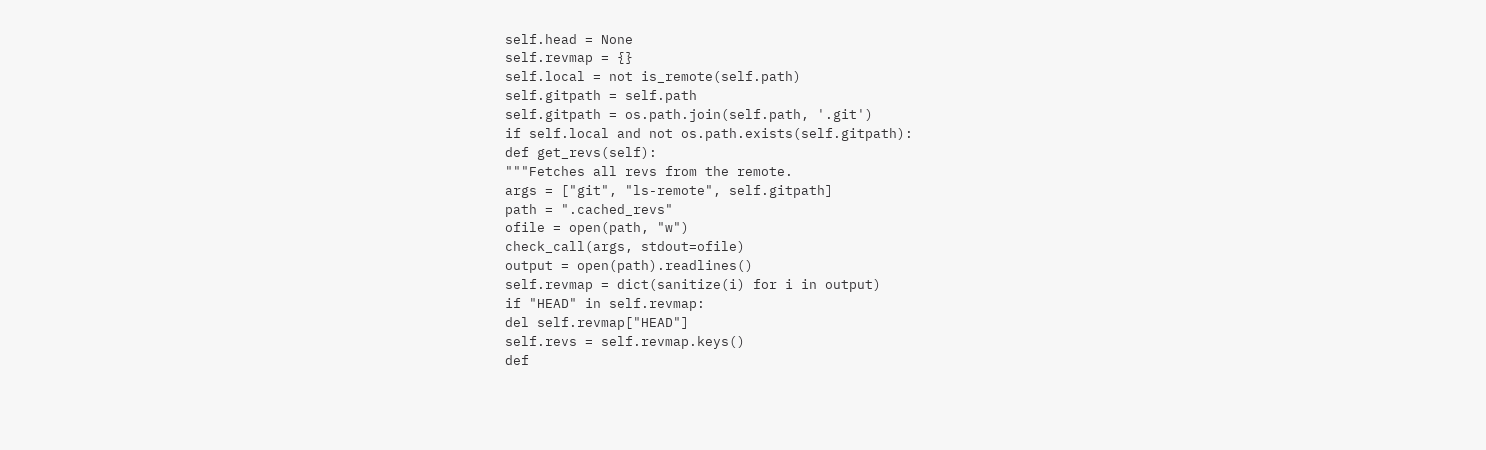self.head = None
self.revmap = {}
self.local = not is_remote(self.path)
self.gitpath = self.path
self.gitpath = os.path.join(self.path, '.git')
if self.local and not os.path.exists(self.gitpath):
def get_revs(self):
"""Fetches all revs from the remote.
args = ["git", "ls-remote", self.gitpath]
path = ".cached_revs"
ofile = open(path, "w")
check_call(args, stdout=ofile)
output = open(path).readlines()
self.revmap = dict(sanitize(i) for i in output)
if "HEAD" in self.revmap:
del self.revmap["HEAD"]
self.revs = self.revmap.keys()
def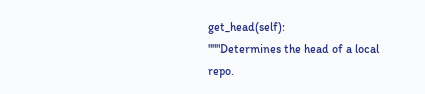get_head(self):
"""Determines the head of a local repo.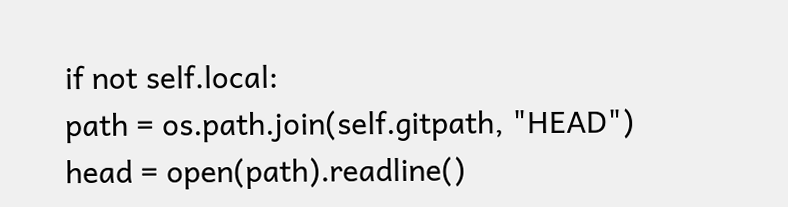if not self.local:
path = os.path.join(self.gitpath, "HEAD")
head = open(path).readline()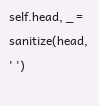self.head, _ = sanitize(head, ' ')